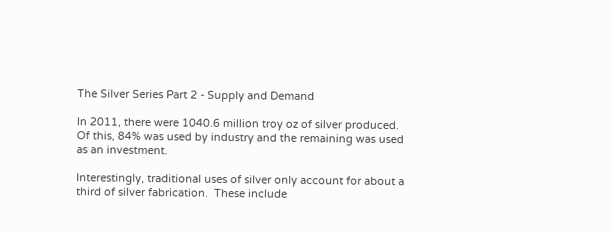The Silver Series Part 2 - Supply and Demand

In 2011, there were 1040.6 million troy oz of silver produced.  Of this, 84% was used by industry and the remaining was used as an investment.

Interestingly, traditional uses of silver only account for about a third of silver fabrication.  These include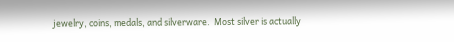jewelry, coins, medals, and silverware.  Most silver is actually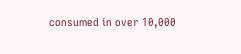consumed in over 10,000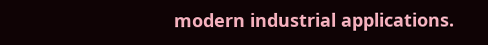modern industrial applications.